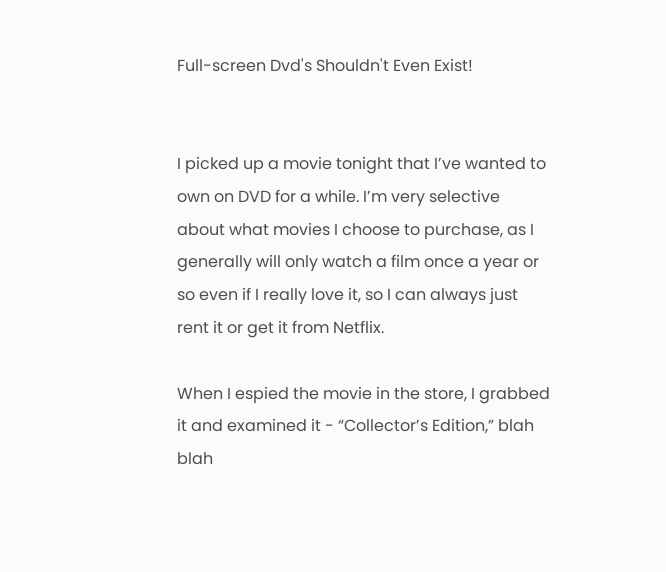Full-screen Dvd's Shouldn't Even Exist!


I picked up a movie tonight that I’ve wanted to own on DVD for a while. I’m very selective about what movies I choose to purchase, as I generally will only watch a film once a year or so even if I really love it, so I can always just rent it or get it from Netflix.

When I espied the movie in the store, I grabbed it and examined it - “Collector’s Edition,” blah blah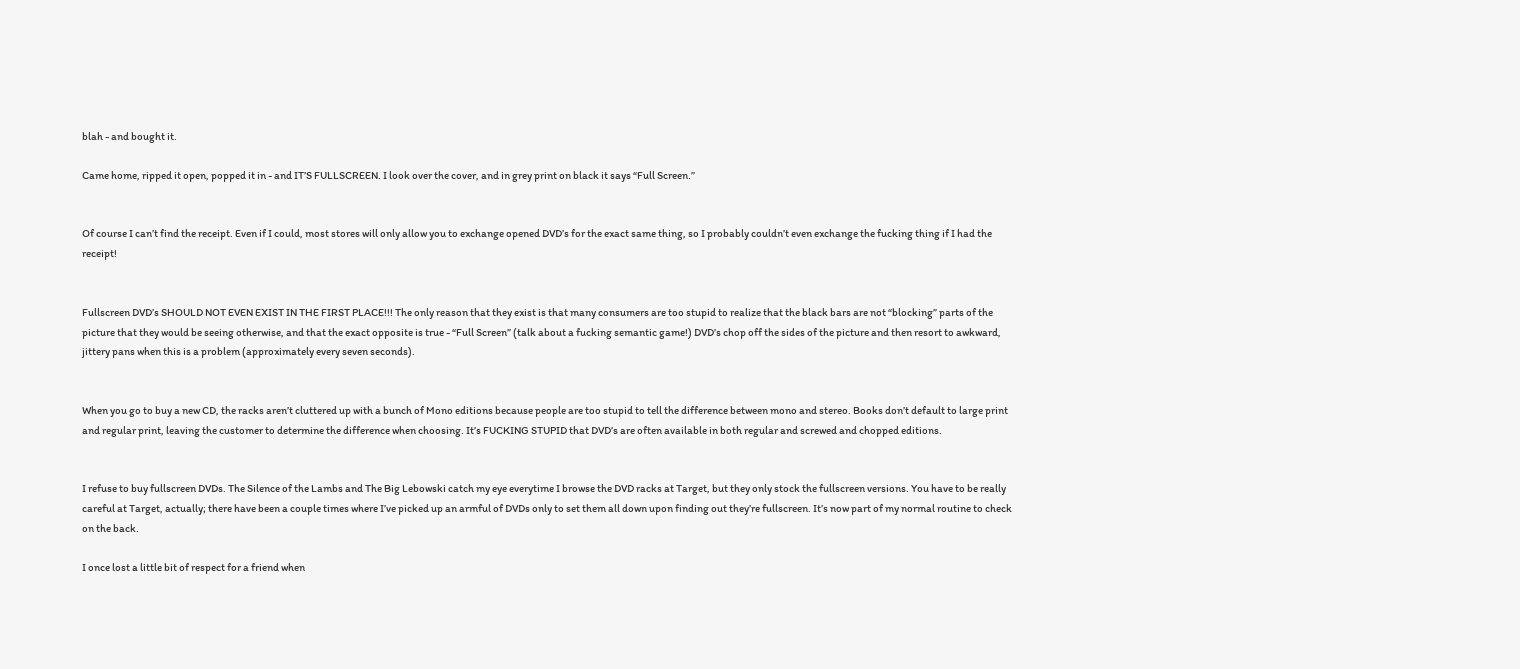blah - and bought it.

Came home, ripped it open, popped it in - and IT’S FULLSCREEN. I look over the cover, and in grey print on black it says “Full Screen.”


Of course I can’t find the receipt. Even if I could, most stores will only allow you to exchange opened DVD’s for the exact same thing, so I probably couldn’t even exchange the fucking thing if I had the receipt!


Fullscreen DVD’s SHOULD NOT EVEN EXIST IN THE FIRST PLACE!!! The only reason that they exist is that many consumers are too stupid to realize that the black bars are not “blocking” parts of the picture that they would be seeing otherwise, and that the exact opposite is true - “Full Screen” (talk about a fucking semantic game!) DVD’s chop off the sides of the picture and then resort to awkward, jittery pans when this is a problem (approximately every seven seconds).


When you go to buy a new CD, the racks aren’t cluttered up with a bunch of Mono editions because people are too stupid to tell the difference between mono and stereo. Books don’t default to large print and regular print, leaving the customer to determine the difference when choosing. It’s FUCKING STUPID that DVD’s are often available in both regular and screwed and chopped editions.


I refuse to buy fullscreen DVDs. The Silence of the Lambs and The Big Lebowski catch my eye everytime I browse the DVD racks at Target, but they only stock the fullscreen versions. You have to be really careful at Target, actually; there have been a couple times where I’ve picked up an armful of DVDs only to set them all down upon finding out they’re fullscreen. It’s now part of my normal routine to check on the back.

I once lost a little bit of respect for a friend when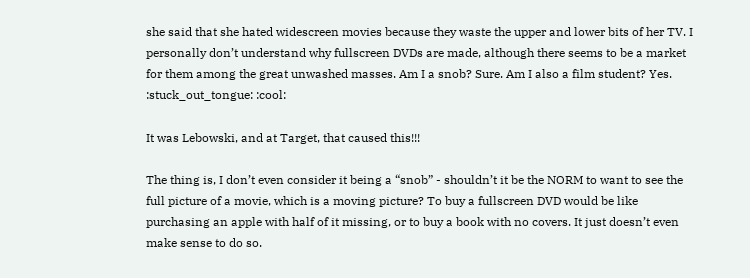she said that she hated widescreen movies because they waste the upper and lower bits of her TV. I personally don’t understand why fullscreen DVDs are made, although there seems to be a market for them among the great unwashed masses. Am I a snob? Sure. Am I also a film student? Yes. :stuck_out_tongue: :cool:

It was Lebowski, and at Target, that caused this!!!

The thing is, I don’t even consider it being a “snob” - shouldn’t it be the NORM to want to see the full picture of a movie, which is a moving picture? To buy a fullscreen DVD would be like purchasing an apple with half of it missing, or to buy a book with no covers. It just doesn’t even make sense to do so.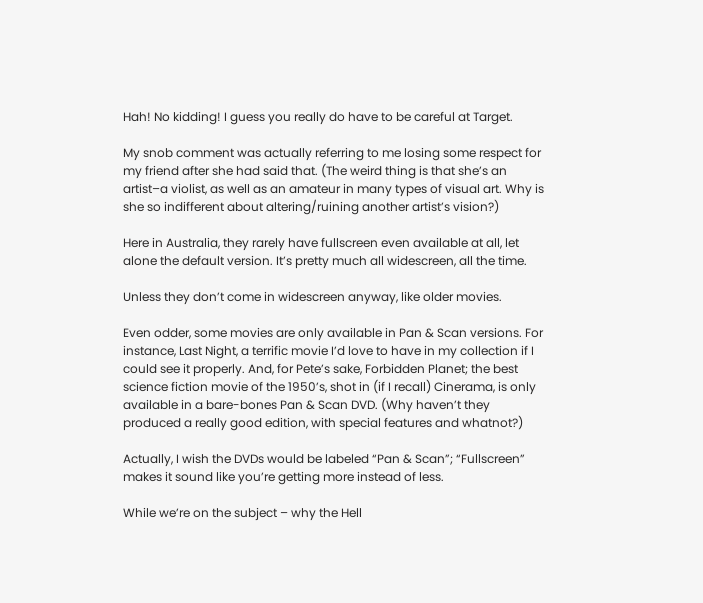Hah! No kidding! I guess you really do have to be careful at Target.

My snob comment was actually referring to me losing some respect for my friend after she had said that. (The weird thing is that she’s an artist–a violist, as well as an amateur in many types of visual art. Why is she so indifferent about altering/ruining another artist’s vision?)

Here in Australia, they rarely have fullscreen even available at all, let alone the default version. It’s pretty much all widescreen, all the time.

Unless they don’t come in widescreen anyway, like older movies.

Even odder, some movies are only available in Pan & Scan versions. For instance, Last Night, a terrific movie I’d love to have in my collection if I could see it properly. And, for Pete’s sake, Forbidden Planet; the best science fiction movie of the 1950’s, shot in (if I recall) Cinerama, is only available in a bare-bones Pan & Scan DVD. (Why haven’t they produced a really good edition, with special features and whatnot?)

Actually, I wish the DVDs would be labeled “Pan & Scan”; “Fullscreen” makes it sound like you’re getting more instead of less.

While we’re on the subject – why the Hell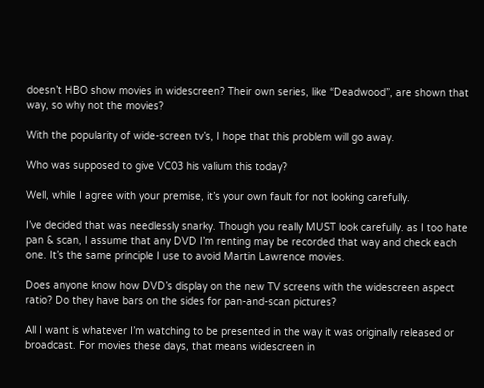doesn’t HBO show movies in widescreen? Their own series, like “Deadwood”, are shown that way, so why not the movies?

With the popularity of wide-screen tv’s, I hope that this problem will go away.

Who was supposed to give VC03 his valium this today?

Well, while I agree with your premise, it’s your own fault for not looking carefully.

I’ve decided that was needlessly snarky. Though you really MUST look carefully. as I too hate pan & scan, I assume that any DVD I’m renting may be recorded that way and check each one. It’s the same principle I use to avoid Martin Lawrence movies.

Does anyone know how DVD’s display on the new TV screens with the widescreen aspect ratio? Do they have bars on the sides for pan-and-scan pictures?

All I want is whatever I’m watching to be presented in the way it was originally released or broadcast. For movies these days, that means widescreen in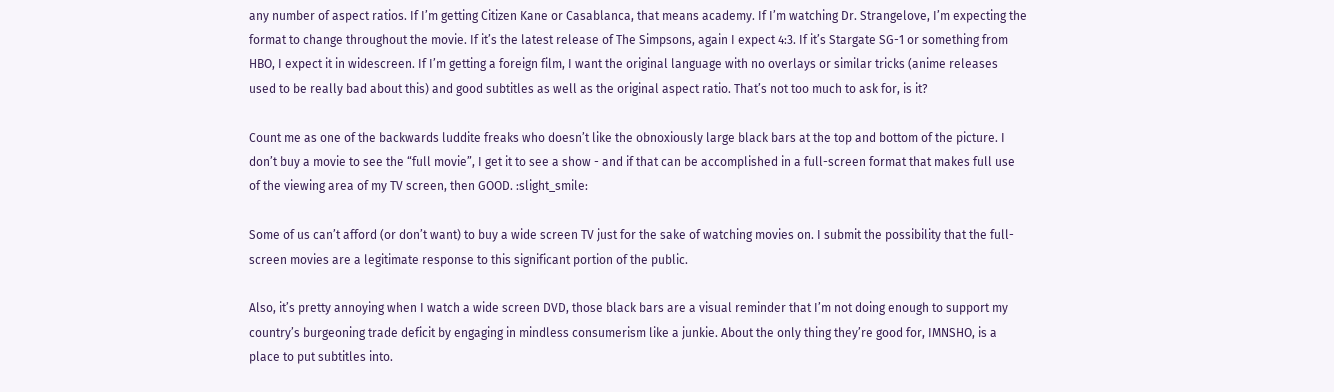any number of aspect ratios. If I’m getting Citizen Kane or Casablanca, that means academy. If I’m watching Dr. Strangelove, I’m expecting the format to change throughout the movie. If it’s the latest release of The Simpsons, again I expect 4:3. If it’s Stargate SG-1 or something from HBO, I expect it in widescreen. If I’m getting a foreign film, I want the original language with no overlays or similar tricks (anime releases used to be really bad about this) and good subtitles as well as the original aspect ratio. That’s not too much to ask for, is it?

Count me as one of the backwards luddite freaks who doesn’t like the obnoxiously large black bars at the top and bottom of the picture. I don’t buy a movie to see the “full movie”, I get it to see a show - and if that can be accomplished in a full-screen format that makes full use of the viewing area of my TV screen, then GOOD. :slight_smile:

Some of us can’t afford (or don’t want) to buy a wide screen TV just for the sake of watching movies on. I submit the possibility that the full-screen movies are a legitimate response to this significant portion of the public.

Also, it’s pretty annoying when I watch a wide screen DVD, those black bars are a visual reminder that I’m not doing enough to support my country’s burgeoning trade deficit by engaging in mindless consumerism like a junkie. About the only thing they’re good for, IMNSHO, is a place to put subtitles into.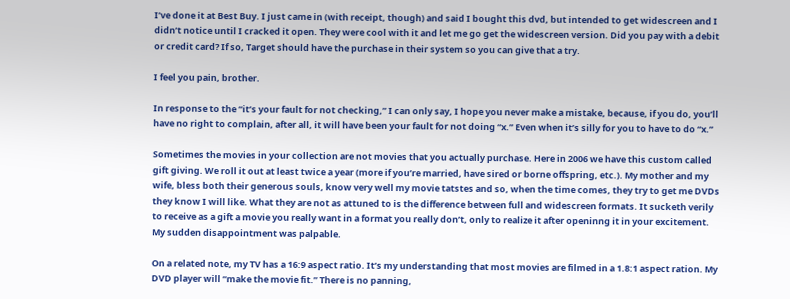I’ve done it at Best Buy. I just came in (with receipt, though) and said I bought this dvd, but intended to get widescreen and I didn’t notice until I cracked it open. They were cool with it and let me go get the widescreen version. Did you pay with a debit or credit card? If so, Target should have the purchase in their system so you can give that a try.

I feel you pain, brother.

In response to the “it’s your fault for not checking,” I can only say, I hope you never make a mistake, because, if you do, you’ll have no right to complain, after all, it will have been your fault for not doing “x.” Even when it’s silly for you to have to do “x.”

Sometimes the movies in your collection are not movies that you actually purchase. Here in 2006 we have this custom called gift giving. We roll it out at least twice a year (more if you’re married, have sired or borne offspring, etc.). My mother and my wife, bless both their generous souls, know very well my movie tatstes and so, when the time comes, they try to get me DVDs they know I will like. What they are not as attuned to is the difference between full and widescreen formats. It sucketh verily to receive as a gift a movie you really want in a format you really don’t, only to realize it after openinng it in your excitement. My sudden disappointment was palpable.

On a related note, my TV has a 16:9 aspect ratio. It’s my understanding that most movies are filmed in a 1.8:1 aspect ration. My DVD player will “make the movie fit.” There is no panning,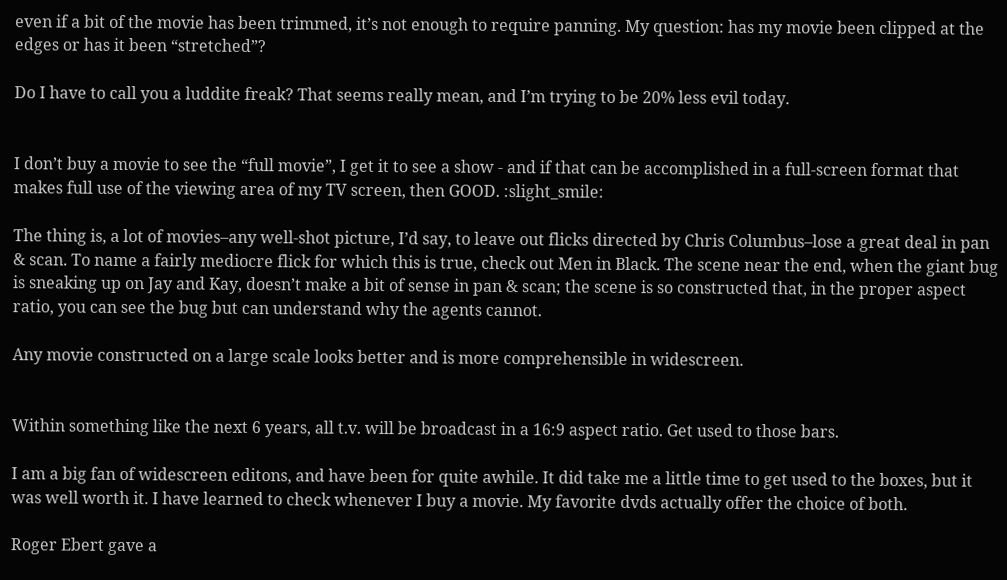even if a bit of the movie has been trimmed, it’s not enough to require panning. My question: has my movie been clipped at the edges or has it been “stretched”?

Do I have to call you a luddite freak? That seems really mean, and I’m trying to be 20% less evil today.


I don’t buy a movie to see the “full movie”, I get it to see a show - and if that can be accomplished in a full-screen format that makes full use of the viewing area of my TV screen, then GOOD. :slight_smile:

The thing is, a lot of movies–any well-shot picture, I’d say, to leave out flicks directed by Chris Columbus–lose a great deal in pan & scan. To name a fairly mediocre flick for which this is true, check out Men in Black. The scene near the end, when the giant bug is sneaking up on Jay and Kay, doesn’t make a bit of sense in pan & scan; the scene is so constructed that, in the proper aspect ratio, you can see the bug but can understand why the agents cannot.

Any movie constructed on a large scale looks better and is more comprehensible in widescreen.


Within something like the next 6 years, all t.v. will be broadcast in a 16:9 aspect ratio. Get used to those bars.

I am a big fan of widescreen editons, and have been for quite awhile. It did take me a little time to get used to the boxes, but it was well worth it. I have learned to check whenever I buy a movie. My favorite dvds actually offer the choice of both.

Roger Ebert gave a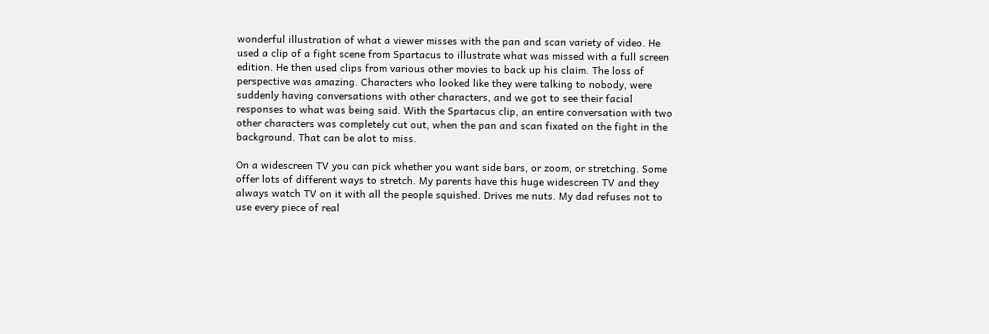wonderful illustration of what a viewer misses with the pan and scan variety of video. He used a clip of a fight scene from Spartacus to illustrate what was missed with a full screen edition. He then used clips from various other movies to back up his claim. The loss of perspective was amazing. Characters who looked like they were talking to nobody, were suddenly having conversations with other characters, and we got to see their facial responses to what was being said. With the Spartacus clip, an entire conversation with two other characters was completely cut out, when the pan and scan fixated on the fight in the background. That can be alot to miss.

On a widescreen TV you can pick whether you want side bars, or zoom, or stretching. Some offer lots of different ways to stretch. My parents have this huge widescreen TV and they always watch TV on it with all the people squished. Drives me nuts. My dad refuses not to use every piece of real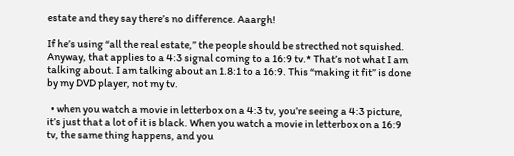estate and they say there’s no difference. Aaargh!

If he’s using “all the real estate,” the people should be strecthed not squished. Anyway, that applies to a 4:3 signal coming to a 16:9 tv.* That’s not what I am talking about. I am talking about an 1.8:1 to a 16:9. This “making it fit” is done by my DVD player, not my tv.

  • when you watch a movie in letterbox on a 4:3 tv, you’re seeing a 4:3 picture, it’s just that a lot of it is black. When you watch a movie in letterbox on a 16:9 tv, the same thing happens, and you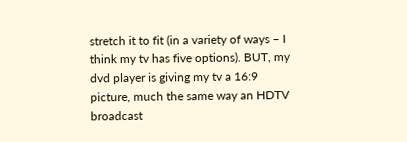stretch it to fit (in a variety of ways – I think my tv has five options). BUT, my dvd player is giving my tv a 16:9 picture, much the same way an HDTV broadcast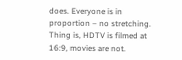does. Everyone is in proportion – no stretching. Thing is, HDTV is filmed at 16:9, movies are not.